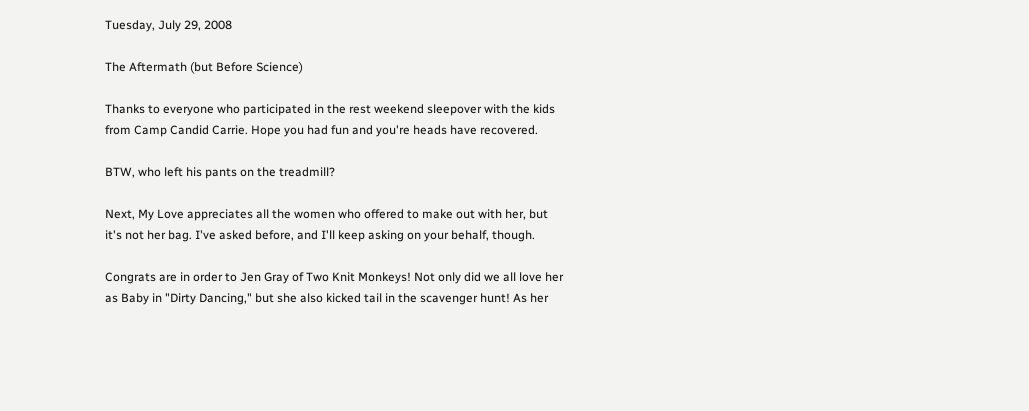Tuesday, July 29, 2008

The Aftermath (but Before Science)

Thanks to everyone who participated in the rest weekend sleepover with the kids from Camp Candid Carrie. Hope you had fun and you're heads have recovered.

BTW, who left his pants on the treadmill?

Next, My Love appreciates all the women who offered to make out with her, but it's not her bag. I've asked before, and I'll keep asking on your behalf, though.

Congrats are in order to Jen Gray of Two Knit Monkeys! Not only did we all love her as Baby in "Dirty Dancing," but she also kicked tail in the scavenger hunt! As her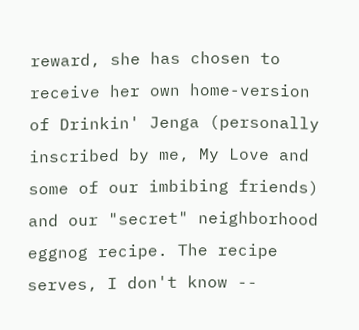reward, she has chosen to receive her own home-version of Drinkin' Jenga (personally inscribed by me, My Love and some of our imbibing friends) and our "secret" neighborhood eggnog recipe. The recipe serves, I don't know --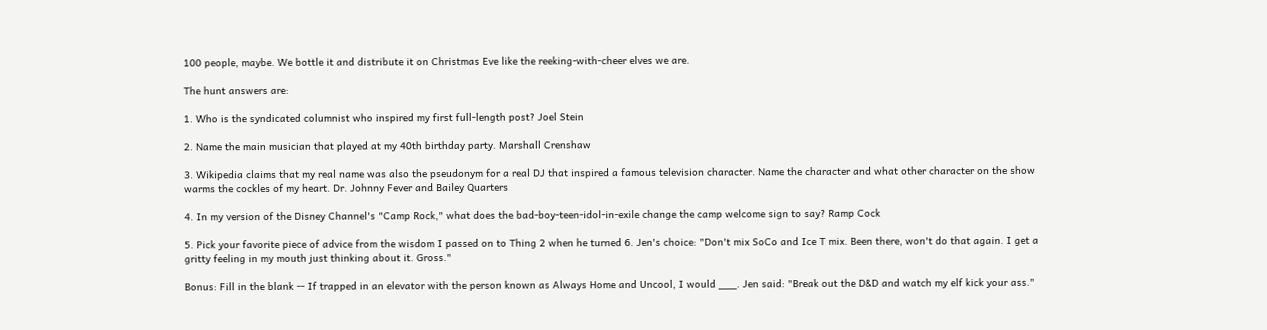100 people, maybe. We bottle it and distribute it on Christmas Eve like the reeking-with-cheer elves we are.

The hunt answers are:

1. Who is the syndicated columnist who inspired my first full-length post? Joel Stein

2. Name the main musician that played at my 40th birthday party. Marshall Crenshaw

3. Wikipedia claims that my real name was also the pseudonym for a real DJ that inspired a famous television character. Name the character and what other character on the show warms the cockles of my heart. Dr. Johnny Fever and Bailey Quarters

4. In my version of the Disney Channel's "Camp Rock," what does the bad-boy-teen-idol-in-exile change the camp welcome sign to say? Ramp Cock

5. Pick your favorite piece of advice from the wisdom I passed on to Thing 2 when he turned 6. Jen's choice: "Don't mix SoCo and Ice T mix. Been there, won't do that again. I get a gritty feeling in my mouth just thinking about it. Gross."

Bonus: Fill in the blank -- If trapped in an elevator with the person known as Always Home and Uncool, I would ___. Jen said: "Break out the D&D and watch my elf kick your ass."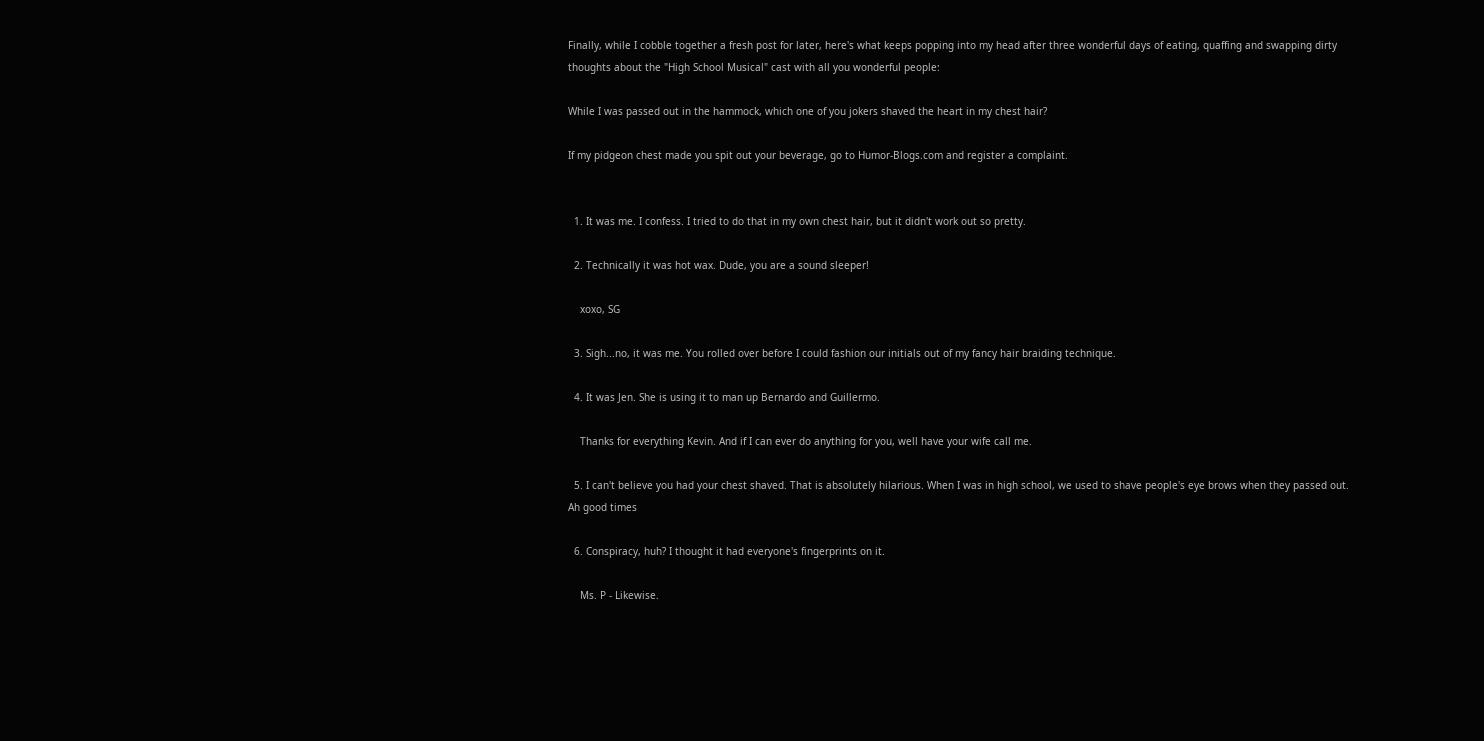Finally, while I cobble together a fresh post for later, here's what keeps popping into my head after three wonderful days of eating, quaffing and swapping dirty thoughts about the "High School Musical" cast with all you wonderful people:

While I was passed out in the hammock, which one of you jokers shaved the heart in my chest hair?

If my pidgeon chest made you spit out your beverage, go to Humor-Blogs.com and register a complaint.


  1. It was me. I confess. I tried to do that in my own chest hair, but it didn't work out so pretty.

  2. Technically it was hot wax. Dude, you are a sound sleeper!

    xoxo, SG

  3. Sigh...no, it was me. You rolled over before I could fashion our initials out of my fancy hair braiding technique.

  4. It was Jen. She is using it to man up Bernardo and Guillermo.

    Thanks for everything Kevin. And if I can ever do anything for you, well have your wife call me.

  5. I can't believe you had your chest shaved. That is absolutely hilarious. When I was in high school, we used to shave people's eye brows when they passed out. Ah good times

  6. Conspiracy, huh? I thought it had everyone's fingerprints on it.

    Ms. P - Likewise.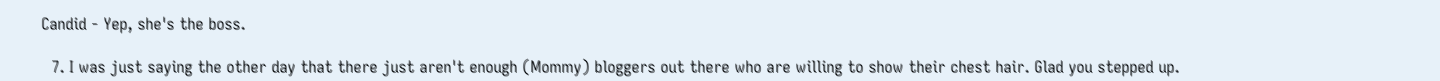Candid - Yep, she's the boss.

  7. I was just saying the other day that there just aren't enough (Mommy) bloggers out there who are willing to show their chest hair. Glad you stepped up.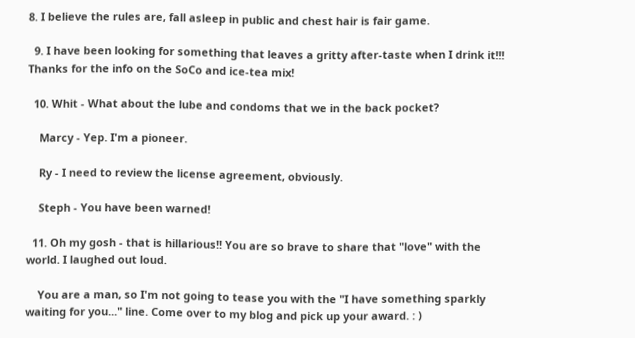8. I believe the rules are, fall asleep in public and chest hair is fair game.

  9. I have been looking for something that leaves a gritty after-taste when I drink it!!! Thanks for the info on the SoCo and ice-tea mix!

  10. Whit - What about the lube and condoms that we in the back pocket?

    Marcy - Yep. I'm a pioneer.

    Ry - I need to review the license agreement, obviously.

    Steph - You have been warned!

  11. Oh my gosh - that is hillarious!! You are so brave to share that "love" with the world. I laughed out loud.

    You are a man, so I'm not going to tease you with the "I have something sparkly waiting for you..." line. Come over to my blog and pick up your award. : )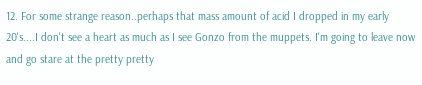12. For some strange reason..perhaps that mass amount of acid I dropped in my early 20's....I don't see a heart as much as I see Gonzo from the muppets. I'm going to leave now and go stare at the pretty pretty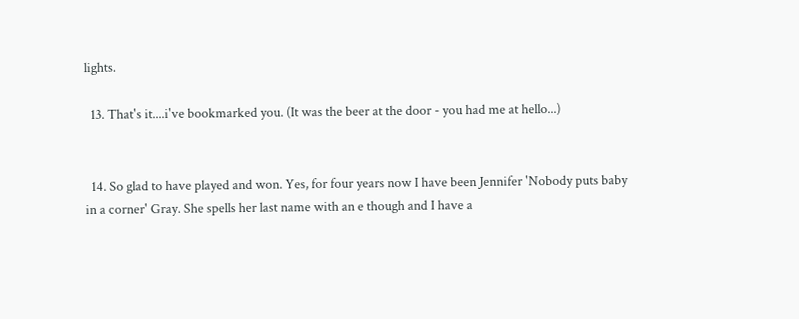lights.

  13. That's it....i've bookmarked you. (It was the beer at the door - you had me at hello...)


  14. So glad to have played and won. Yes, for four years now I have been Jennifer 'Nobody puts baby in a corner' Gray. She spells her last name with an e though and I have a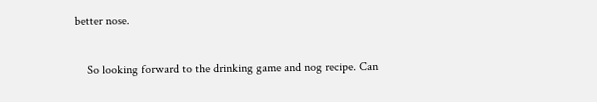better nose.

    So looking forward to the drinking game and nog recipe. Can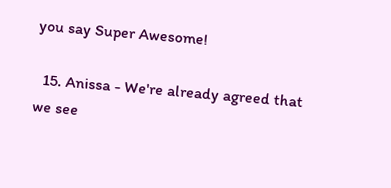you say Super Awesome!

  15. Anissa - We're already agreed that we see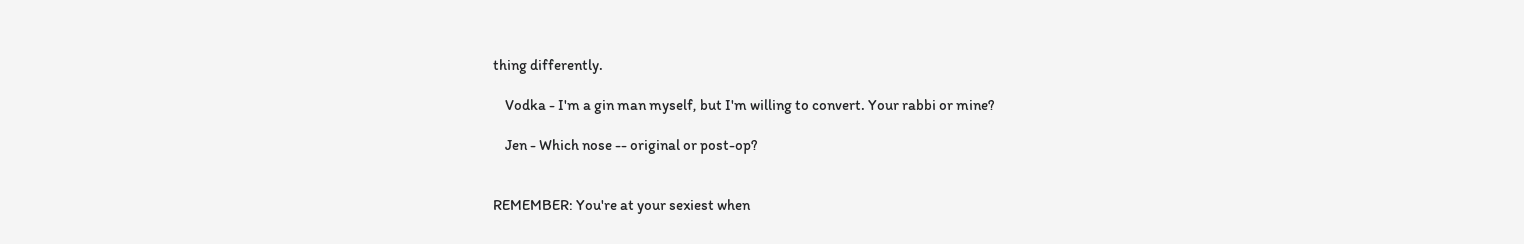thing differently.

    Vodka - I'm a gin man myself, but I'm willing to convert. Your rabbi or mine?

    Jen - Which nose -- original or post-op?


REMEMBER: You're at your sexiest when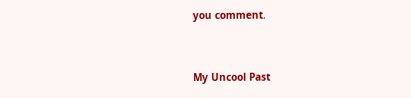you comment.


My Uncool Past